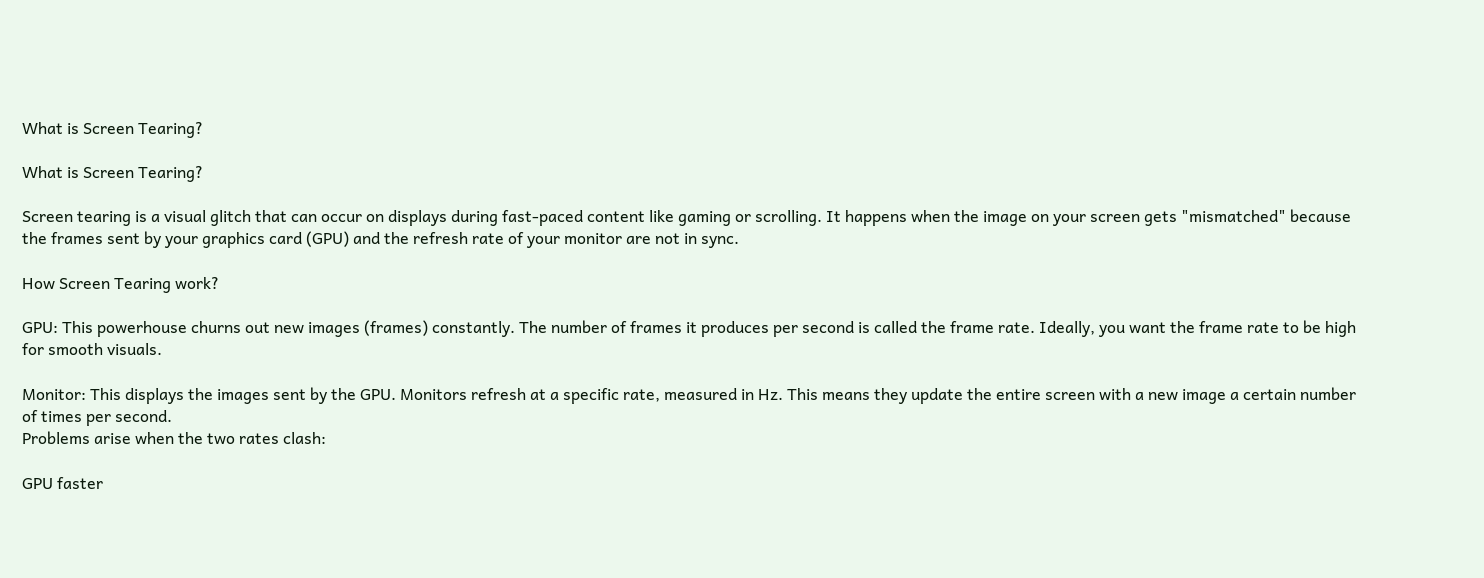What is Screen Tearing?

What is Screen Tearing?

Screen tearing is a visual glitch that can occur on displays during fast-paced content like gaming or scrolling. It happens when the image on your screen gets "mismatched" because the frames sent by your graphics card (GPU) and the refresh rate of your monitor are not in sync.

How Screen Tearing work?

GPU: This powerhouse churns out new images (frames) constantly. The number of frames it produces per second is called the frame rate. Ideally, you want the frame rate to be high for smooth visuals.

Monitor: This displays the images sent by the GPU. Monitors refresh at a specific rate, measured in Hz. This means they update the entire screen with a new image a certain number of times per second.
Problems arise when the two rates clash:

GPU faster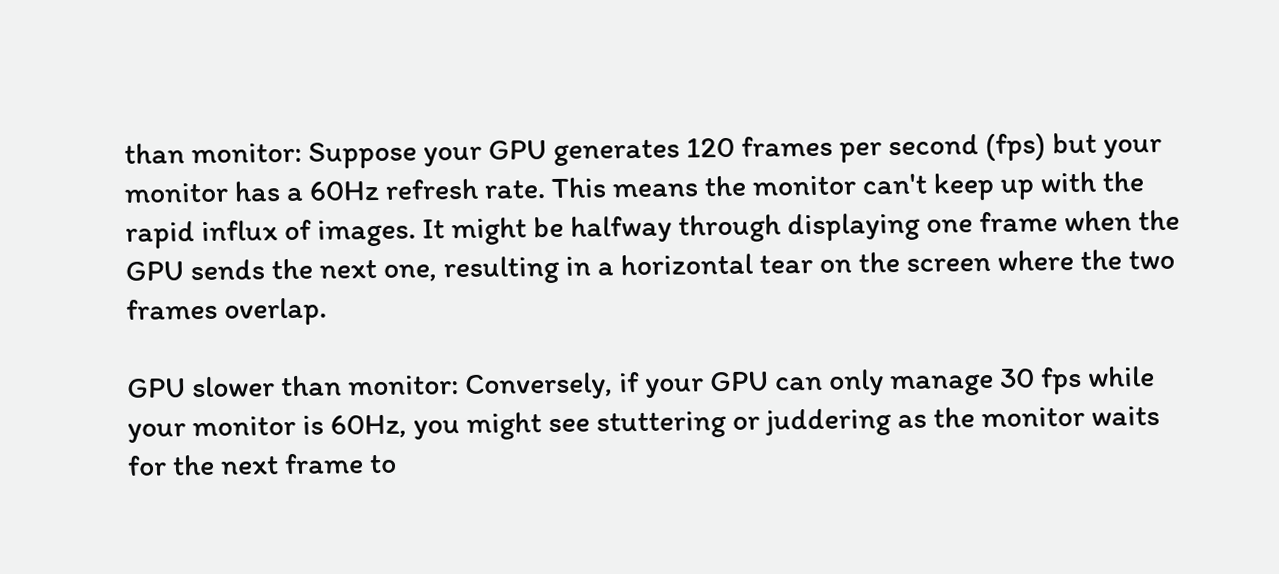than monitor: Suppose your GPU generates 120 frames per second (fps) but your monitor has a 60Hz refresh rate. This means the monitor can't keep up with the rapid influx of images. It might be halfway through displaying one frame when the GPU sends the next one, resulting in a horizontal tear on the screen where the two frames overlap.

GPU slower than monitor: Conversely, if your GPU can only manage 30 fps while your monitor is 60Hz, you might see stuttering or juddering as the monitor waits for the next frame to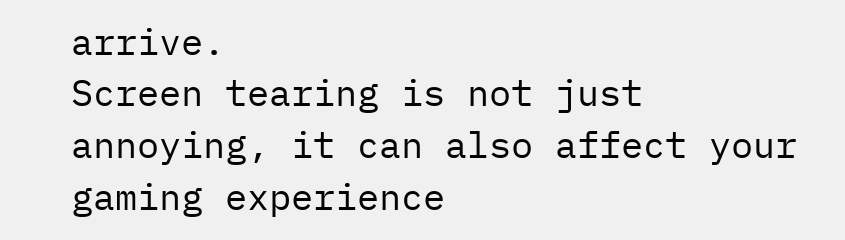arrive.
Screen tearing is not just annoying, it can also affect your gaming experience